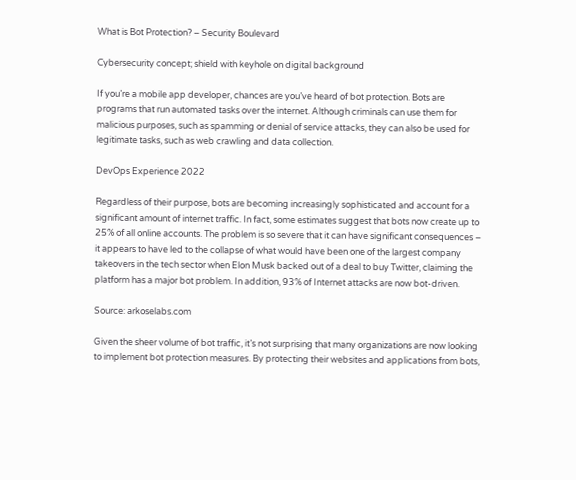What is Bot Protection? – Security Boulevard

Cybersecurity concept; shield with keyhole on digital background

If you’re a mobile app developer, chances are you’ve heard of bot protection. Bots are programs that run automated tasks over the internet. Although criminals can use them for malicious purposes, such as spamming or denial of service attacks, they can also be used for legitimate tasks, such as web crawling and data collection.

DevOps Experience 2022

Regardless of their purpose, bots are becoming increasingly sophisticated and account for a significant amount of internet traffic. In fact, some estimates suggest that bots now create up to 25% of all online accounts. The problem is so severe that it can have significant consequences – it appears to have led to the collapse of what would have been one of the largest company takeovers in the tech sector when Elon Musk backed out of a deal to buy Twitter, claiming the platform has a major bot problem. In addition, 93% of Internet attacks are now bot-driven.

Source: arkoselabs.com

Given the sheer volume of bot traffic, it’s not surprising that many organizations are now looking to implement bot protection measures. By protecting their websites and applications from bots,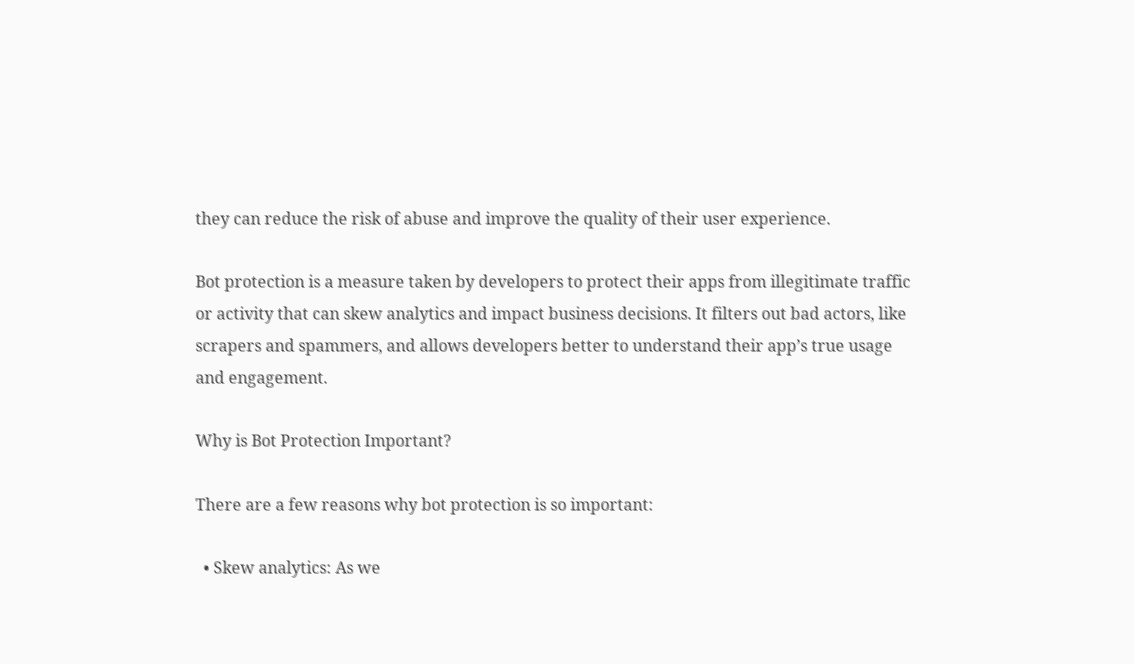they can reduce the risk of abuse and improve the quality of their user experience.

Bot protection is a measure taken by developers to protect their apps from illegitimate traffic or activity that can skew analytics and impact business decisions. It filters out bad actors, like scrapers and spammers, and allows developers better to understand their app’s true usage and engagement.

Why is Bot Protection Important?

There are a few reasons why bot protection is so important:

  • Skew analytics: As we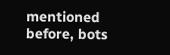mentioned before, bots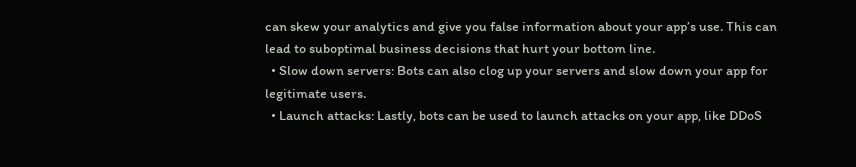can skew your analytics and give you false information about your app’s use. This can lead to suboptimal business decisions that hurt your bottom line.
  • Slow down servers: Bots can also clog up your servers and slow down your app for legitimate users.
  • Launch attacks: Lastly, bots can be used to launch attacks on your app, like DDoS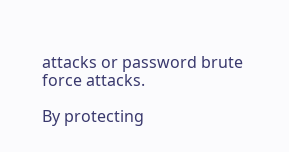attacks or password brute force attacks.

By protecting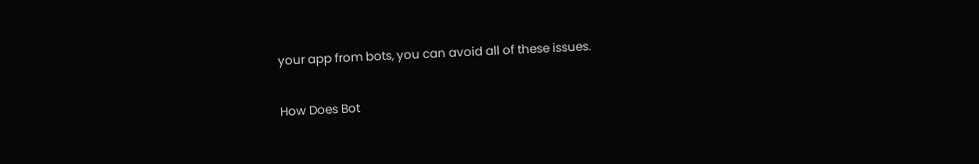your app from bots, you can avoid all of these issues.

How Does Bot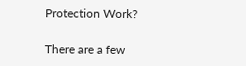Protection Work?

There are a few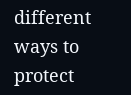different ways to protect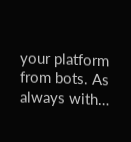your platform from bots. As always with…